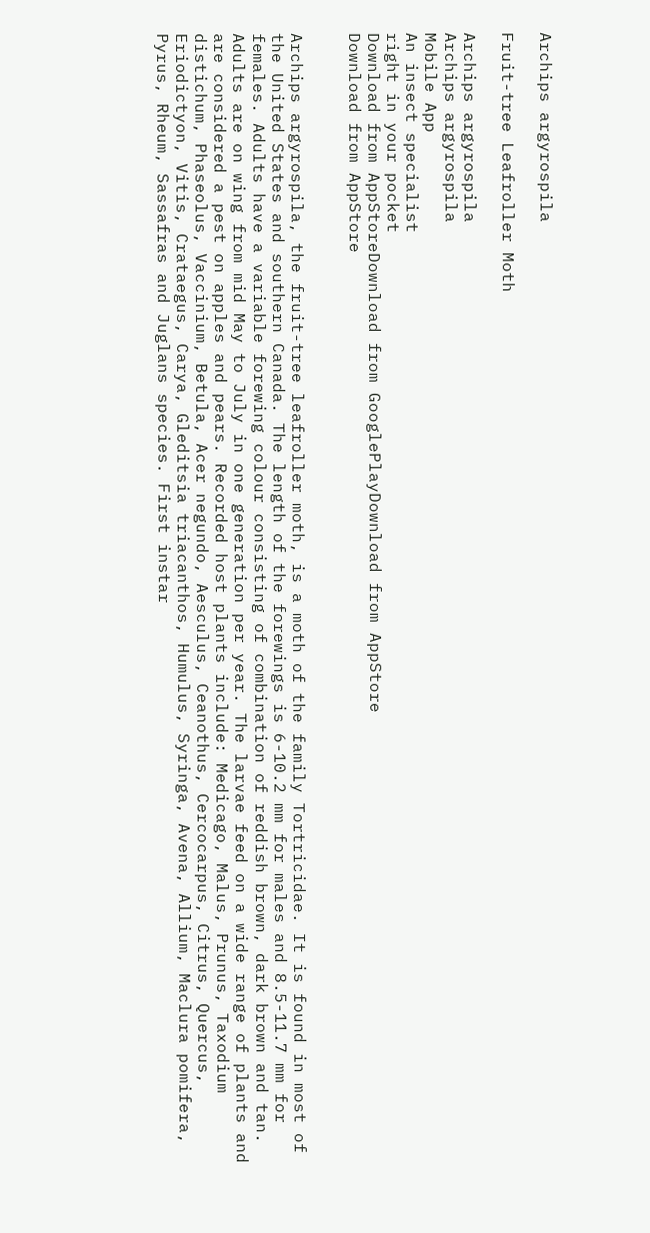Archips argyrospila

Fruit-tree Leafroller Moth

Archips argyrospila
Archips argyrospila
Mobile App
An insect specialist
right in your pocket
Download from AppStoreDownload from GooglePlayDownload from AppStore
Download from AppStore


Archips argyrospila, the fruit-tree leafroller moth, is a moth of the family Tortricidae. It is found in most of the United States and southern Canada. The length of the forewings is 6-10.2 mm for males and 8.5-11.7 mm for females. Adults have a variable forewing colour consisting of combination of reddish brown, dark brown and tan. Adults are on wing from mid May to July in one generation per year. The larvae feed on a wide range of plants and are considered a pest on apples and pears. Recorded host plants include: Medicago, Malus, Prunus, Taxodium distichum, Phaseolus, Vaccinium, Betula, Acer negundo, Aesculus, Ceanothus, Cercocarpus, Citrus, Quercus, Eriodictyon, Vitis, Crataegus, Carya, Gleditsia triacanthos, Humulus, Syringa, Avena, Allium, Maclura pomifera, Pyrus, Rheum, Sassafras and Juglans species. First instar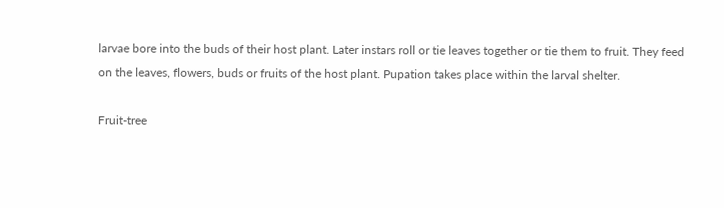larvae bore into the buds of their host plant. Later instars roll or tie leaves together or tie them to fruit. They feed on the leaves, flowers, buds or fruits of the host plant. Pupation takes place within the larval shelter.

Fruit-tree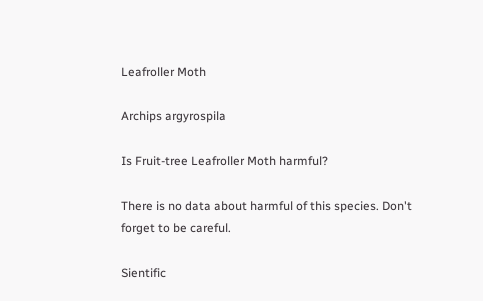Leafroller Moth

Archips argyrospila

Is Fruit-tree Leafroller Moth harmful?

There is no data about harmful of this species. Don't forget to be careful.

Sientific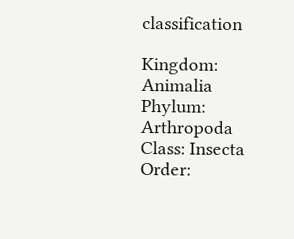classification

Kingdom: Animalia
Phylum: Arthropoda
Class: Insecta
Order: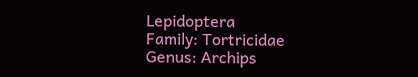Lepidoptera
Family: Tortricidae
Genus: Archips